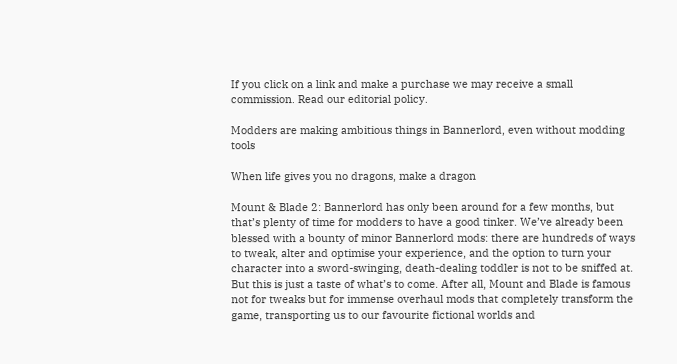If you click on a link and make a purchase we may receive a small commission. Read our editorial policy.

Modders are making ambitious things in Bannerlord, even without modding tools

When life gives you no dragons, make a dragon

Mount & Blade 2: Bannerlord has only been around for a few months, but that’s plenty of time for modders to have a good tinker. We’ve already been blessed with a bounty of minor Bannerlord mods: there are hundreds of ways to tweak, alter and optimise your experience, and the option to turn your character into a sword-swinging, death-dealing toddler is not to be sniffed at. But this is just a taste of what’s to come. After all, Mount and Blade is famous not for tweaks but for immense overhaul mods that completely transform the game, transporting us to our favourite fictional worlds and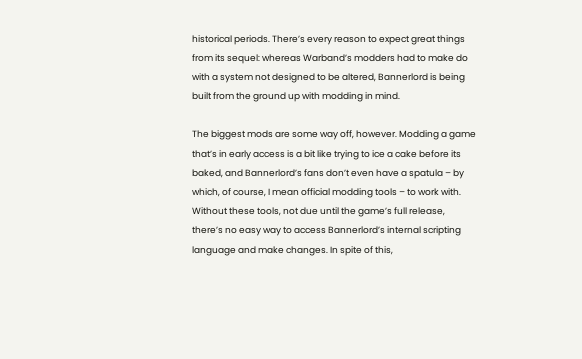historical periods. There’s every reason to expect great things from its sequel: whereas Warband’s modders had to make do with a system not designed to be altered, Bannerlord is being built from the ground up with modding in mind.

The biggest mods are some way off, however. Modding a game that’s in early access is a bit like trying to ice a cake before its baked, and Bannerlord’s fans don’t even have a spatula – by which, of course, I mean official modding tools – to work with. Without these tools, not due until the game’s full release, there’s no easy way to access Bannerlord’s internal scripting language and make changes. In spite of this,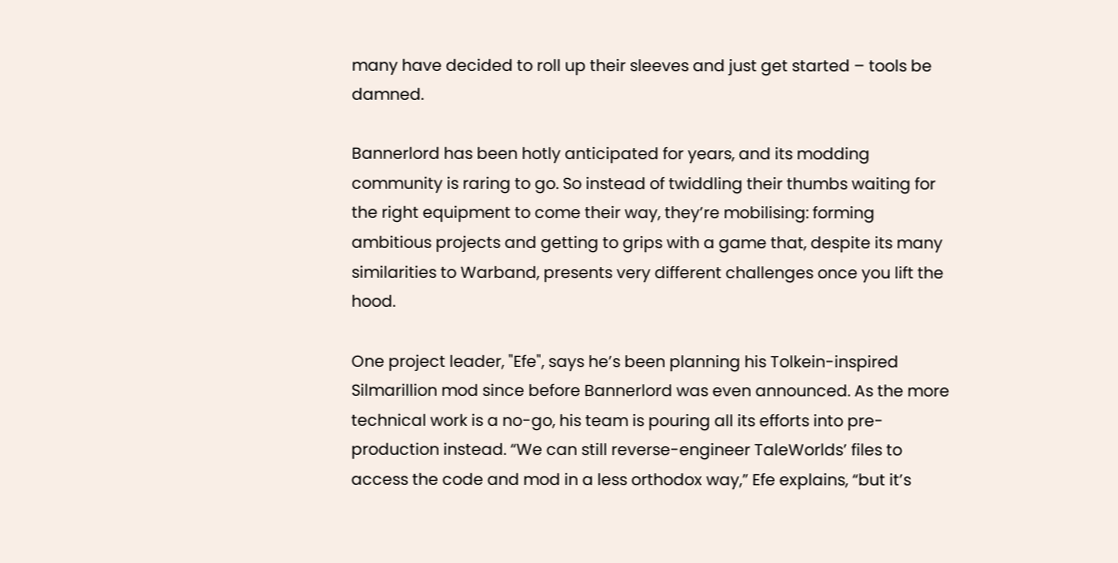many have decided to roll up their sleeves and just get started – tools be damned.

Bannerlord has been hotly anticipated for years, and its modding community is raring to go. So instead of twiddling their thumbs waiting for the right equipment to come their way, they’re mobilising: forming ambitious projects and getting to grips with a game that, despite its many similarities to Warband, presents very different challenges once you lift the hood.

One project leader, "Efe", says he’s been planning his Tolkein-inspired Silmarillion mod since before Bannerlord was even announced. As the more technical work is a no-go, his team is pouring all its efforts into pre-production instead. “We can still reverse-engineer TaleWorlds’ files to access the code and mod in a less orthodox way,” Efe explains, “but it’s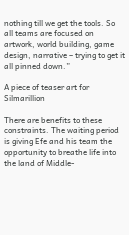nothing till we get the tools. So all teams are focused on artwork, world building, game design, narrative – trying to get it all pinned down.”

A piece of teaser art for Silmarillion

There are benefits to these constraints. The waiting period is giving Efe and his team the opportunity to breathe life into the land of Middle-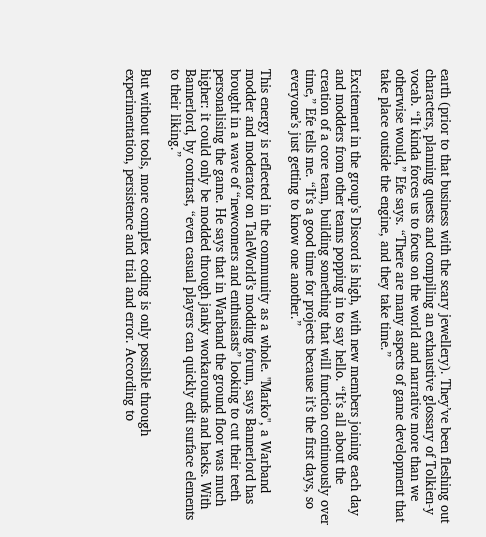earth (prior to that business with the scary jewellery). They’ve been fleshing out characters, planning quests and compiling an exhaustive glossary of Tolkien-y vocab. “It kinda forces us to focus on the world and narrative more than we otherwise would,” Efe says. “There are many aspects of game development that take place outside the engine, and they take time.”

Excitement in the group’s Discord is high, with new members joining each day and modders from other teams popping in to say hello. “It’s all about the creation of a core team, building something that will function continuously over time,” Efe tells me. “It’s a good time for projects because it’s the first days, so everyone’s just getting to know one another.”

This energy is reflected in the community as a whole. "Marko", a Warband modder and moderator on TaleWorld’s modding forum, says Bannerlord has brought in a wave of “newcomers and enthusiasts” looking to cut their teeth personalising the game. He says that in Warband the ground floor was much higher: it could only be modded through janky workarounds and hacks. With Bannerlord, by contrast, “even casual players can quickly edit surface elements to their liking.”

But without tools, more complex coding is only possible through experimentation, persistence and trial and error. According to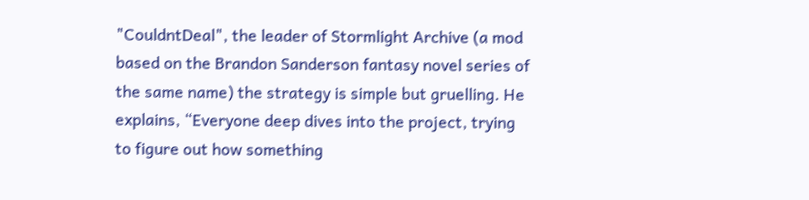"CouldntDeal", the leader of Stormlight Archive (a mod based on the Brandon Sanderson fantasy novel series of the same name) the strategy is simple but gruelling. He explains, “Everyone deep dives into the project, trying to figure out how something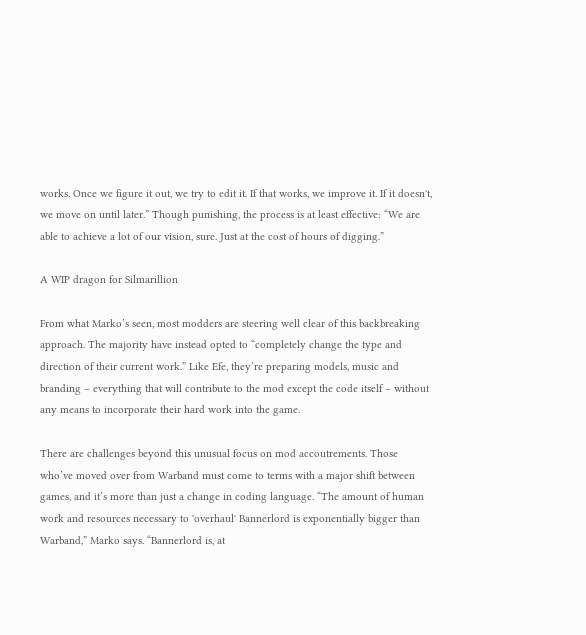works. Once we figure it out, we try to edit it. If that works, we improve it. If it doesn't, we move on until later.” Though punishing, the process is at least effective: “We are able to achieve a lot of our vision, sure. Just at the cost of hours of digging.”

A WIP dragon for Silmarillion

From what Marko’s seen, most modders are steering well clear of this backbreaking approach. The majority have instead opted to “completely change the type and direction of their current work.” Like Efe, they’re preparing models, music and branding – everything that will contribute to the mod except the code itself – without any means to incorporate their hard work into the game.

There are challenges beyond this unusual focus on mod accoutrements. Those who’ve moved over from Warband must come to terms with a major shift between games, and it’s more than just a change in coding language. “The amount of human work and resources necessary to 'overhaul' Bannerlord is exponentially bigger than Warband,” Marko says. “Bannerlord is, at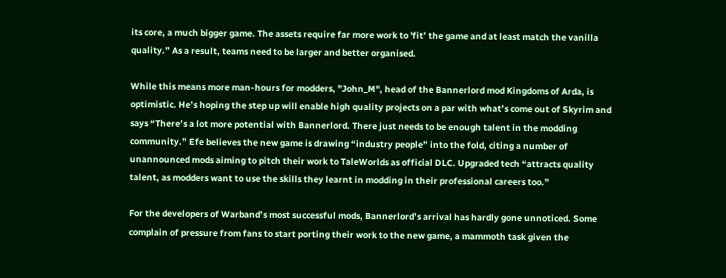its core, a much bigger game. The assets require far more work to 'fit’ the game and at least match the vanilla quality.” As a result, teams need to be larger and better organised.

While this means more man-hours for modders, "John_M", head of the Bannerlord mod Kingdoms of Arda, is optimistic. He’s hoping the step up will enable high quality projects on a par with what’s come out of Skyrim and says “There’s a lot more potential with Bannerlord. There just needs to be enough talent in the modding community.” Efe believes the new game is drawing “industry people” into the fold, citing a number of unannounced mods aiming to pitch their work to TaleWorlds as official DLC. Upgraded tech “attracts quality talent, as modders want to use the skills they learnt in modding in their professional careers too.”

For the developers of Warband’s most successful mods, Bannerlord’s arrival has hardly gone unnoticed. Some complain of pressure from fans to start porting their work to the new game, a mammoth task given the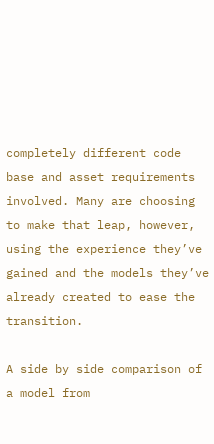completely different code base and asset requirements involved. Many are choosing to make that leap, however, using the experience they’ve gained and the models they’ve already created to ease the transition.

A side by side comparison of a model from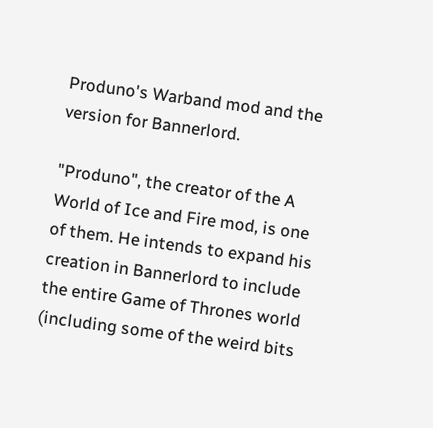Produno's Warband mod and the version for Bannerlord.

"Produno", the creator of the A World of Ice and Fire mod, is one of them. He intends to expand his creation in Bannerlord to include the entire Game of Thrones world (including some of the weird bits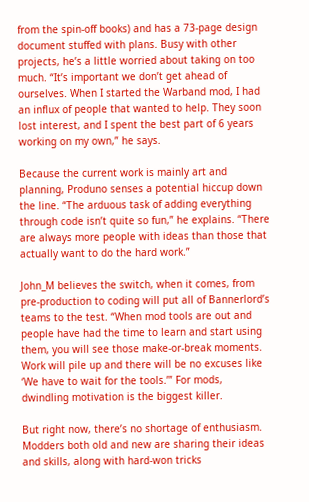from the spin-off books) and has a 73-page design document stuffed with plans. Busy with other projects, he’s a little worried about taking on too much. “It’s important we don’t get ahead of ourselves. When I started the Warband mod, I had an influx of people that wanted to help. They soon lost interest, and I spent the best part of 6 years working on my own,” he says.

Because the current work is mainly art and planning, Produno senses a potential hiccup down the line. “The arduous task of adding everything through code isn’t quite so fun,” he explains. “There are always more people with ideas than those that actually want to do the hard work.”

John_M believes the switch, when it comes, from pre-production to coding will put all of Bannerlord’s teams to the test. “When mod tools are out and people have had the time to learn and start using them, you will see those make-or-break moments. Work will pile up and there will be no excuses like ‘We have to wait for the tools.’” For mods, dwindling motivation is the biggest killer.

But right now, there’s no shortage of enthusiasm. Modders both old and new are sharing their ideas and skills, along with hard-won tricks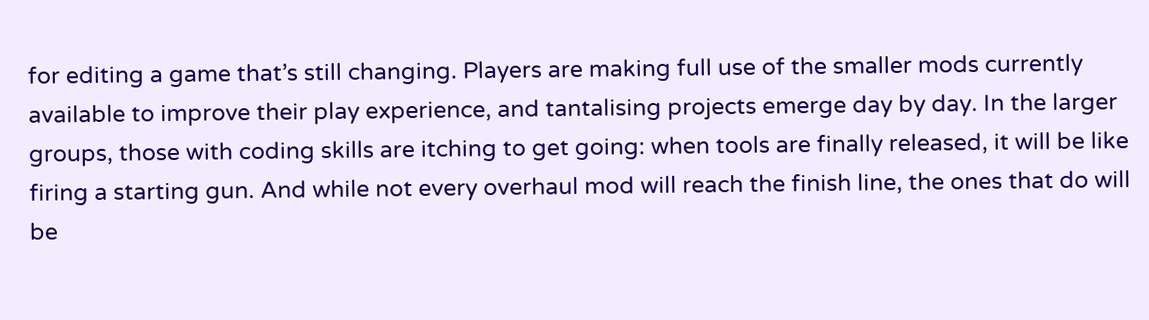for editing a game that’s still changing. Players are making full use of the smaller mods currently available to improve their play experience, and tantalising projects emerge day by day. In the larger groups, those with coding skills are itching to get going: when tools are finally released, it will be like firing a starting gun. And while not every overhaul mod will reach the finish line, the ones that do will be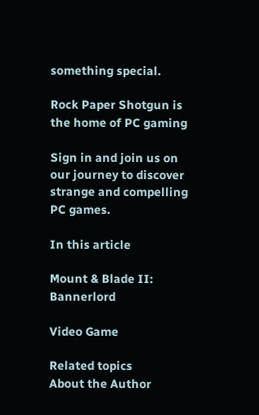something special.

Rock Paper Shotgun is the home of PC gaming

Sign in and join us on our journey to discover strange and compelling PC games.

In this article

Mount & Blade II: Bannerlord

Video Game

Related topics
About the Author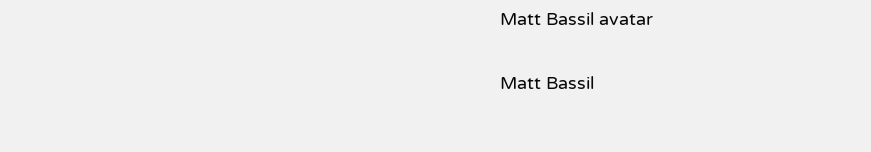Matt Bassil avatar

Matt Bassil